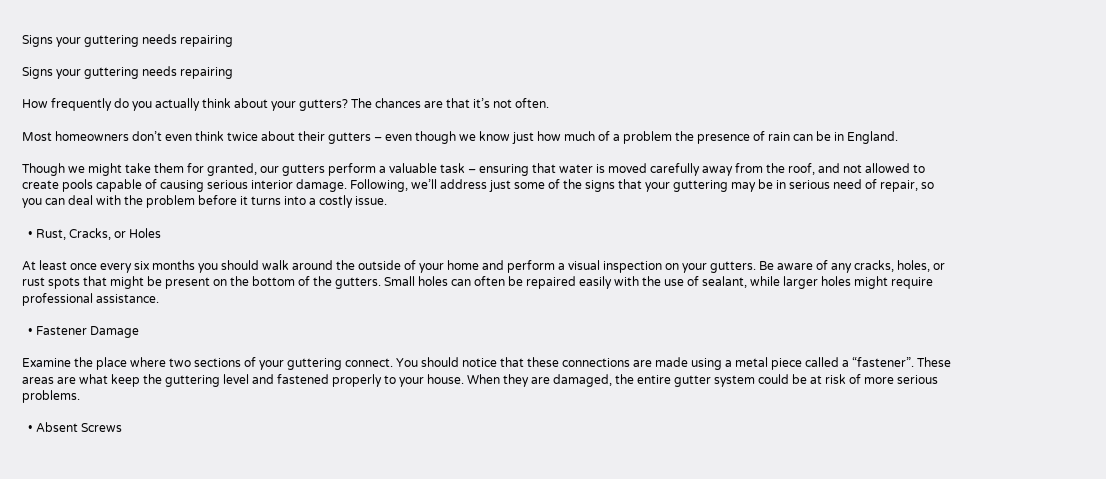Signs your guttering needs repairing

Signs your guttering needs repairing

How frequently do you actually think about your gutters? The chances are that it’s not often.

Most homeowners don’t even think twice about their gutters – even though we know just how much of a problem the presence of rain can be in England.

Though we might take them for granted, our gutters perform a valuable task – ensuring that water is moved carefully away from the roof, and not allowed to create pools capable of causing serious interior damage. Following, we’ll address just some of the signs that your guttering may be in serious need of repair, so you can deal with the problem before it turns into a costly issue.

  • Rust, Cracks, or Holes

At least once every six months you should walk around the outside of your home and perform a visual inspection on your gutters. Be aware of any cracks, holes, or rust spots that might be present on the bottom of the gutters. Small holes can often be repaired easily with the use of sealant, while larger holes might require professional assistance.

  • Fastener Damage

Examine the place where two sections of your guttering connect. You should notice that these connections are made using a metal piece called a “fastener”. These areas are what keep the guttering level and fastened properly to your house. When they are damaged, the entire gutter system could be at risk of more serious problems.

  • Absent Screws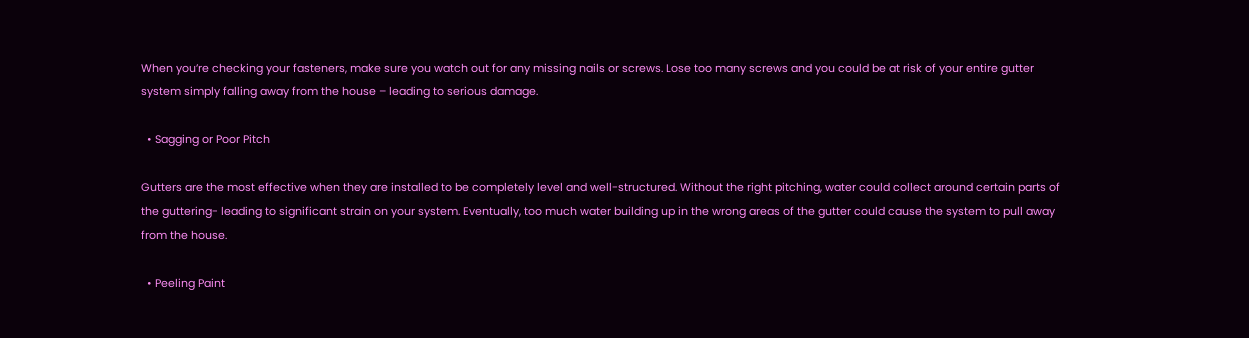When you’re checking your fasteners, make sure you watch out for any missing nails or screws. Lose too many screws and you could be at risk of your entire gutter system simply falling away from the house – leading to serious damage.

  • Sagging or Poor Pitch

Gutters are the most effective when they are installed to be completely level and well-structured. Without the right pitching, water could collect around certain parts of the guttering- leading to significant strain on your system. Eventually, too much water building up in the wrong areas of the gutter could cause the system to pull away from the house.

  • Peeling Paint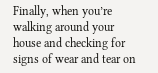Finally, when you’re walking around your house and checking for signs of wear and tear on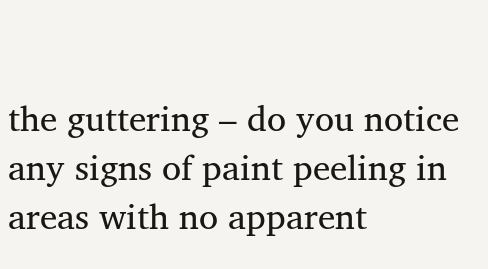the guttering – do you notice any signs of paint peeling in areas with no apparent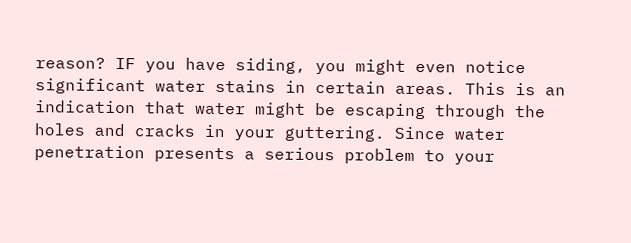reason? IF you have siding, you might even notice significant water stains in certain areas. This is an indication that water might be escaping through the holes and cracks in your guttering. Since water penetration presents a serious problem to your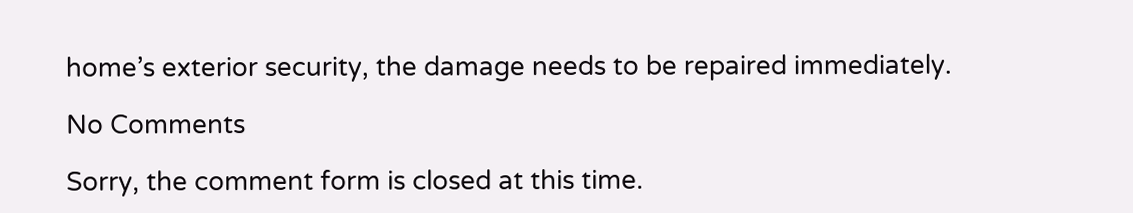home’s exterior security, the damage needs to be repaired immediately.

No Comments

Sorry, the comment form is closed at this time.